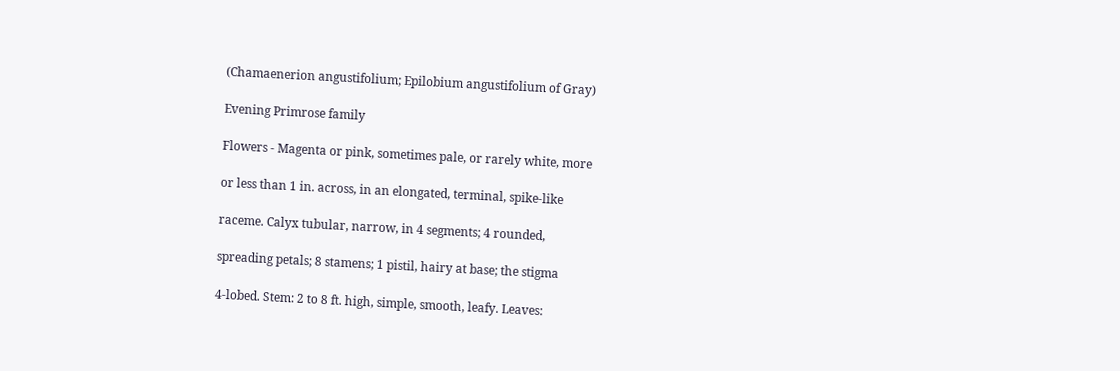(Chamaenerion angustifolium; Epilobium angustifolium of Gray)

Evening Primrose family

Flowers - Magenta or pink, sometimes pale, or rarely white, more

or less than 1 in. across, in an elongated, terminal, spike-like

raceme. Calyx tubular, narrow, in 4 segments; 4 rounded,

spreading petals; 8 stamens; 1 pistil, hairy at base; the stigma

4-lobed. Stem: 2 to 8 ft. high, simple, smooth, leafy. Leaves: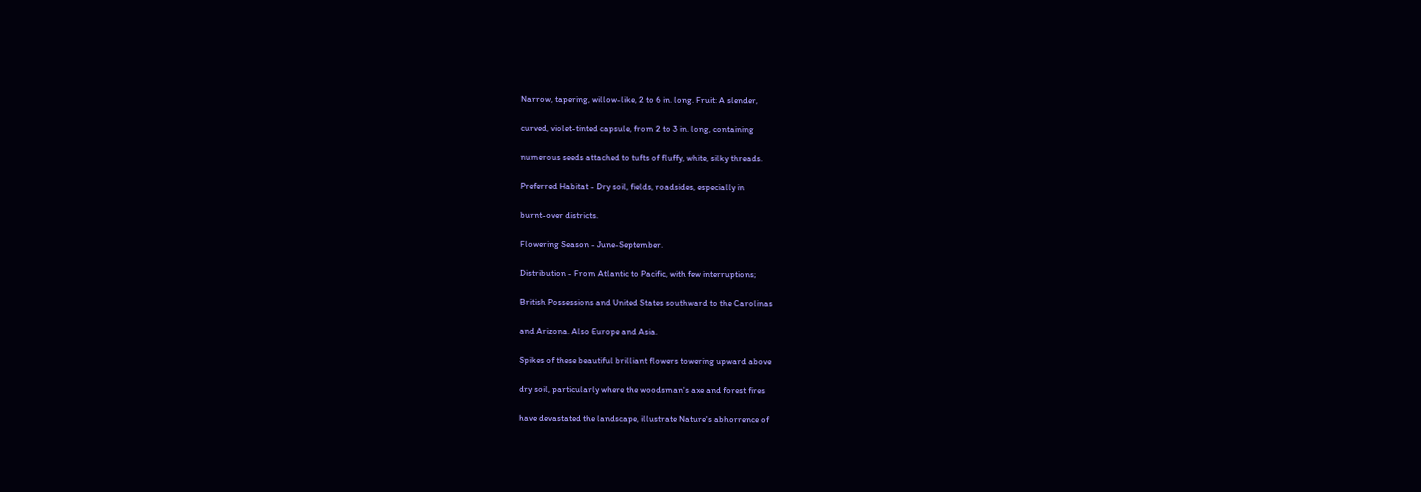Narrow, tapering, willow-like, 2 to 6 in. long. Fruit: A slender,

curved, violet-tinted capsule, from 2 to 3 in. long, containing

numerous seeds attached to tufts of fluffy, white, silky threads.

Preferred Habitat - Dry soil, fields, roadsides, especially in

burnt-over districts.

Flowering Season - June-September.

Distribution - From Atlantic to Pacific, with few interruptions;

British Possessions and United States southward to the Carolinas

and Arizona. Also Europe and Asia.

Spikes of these beautiful brilliant flowers towering upward above

dry soil, particularly where the woodsman's axe and forest fires

have devastated the landscape, illustrate Nature's abhorrence of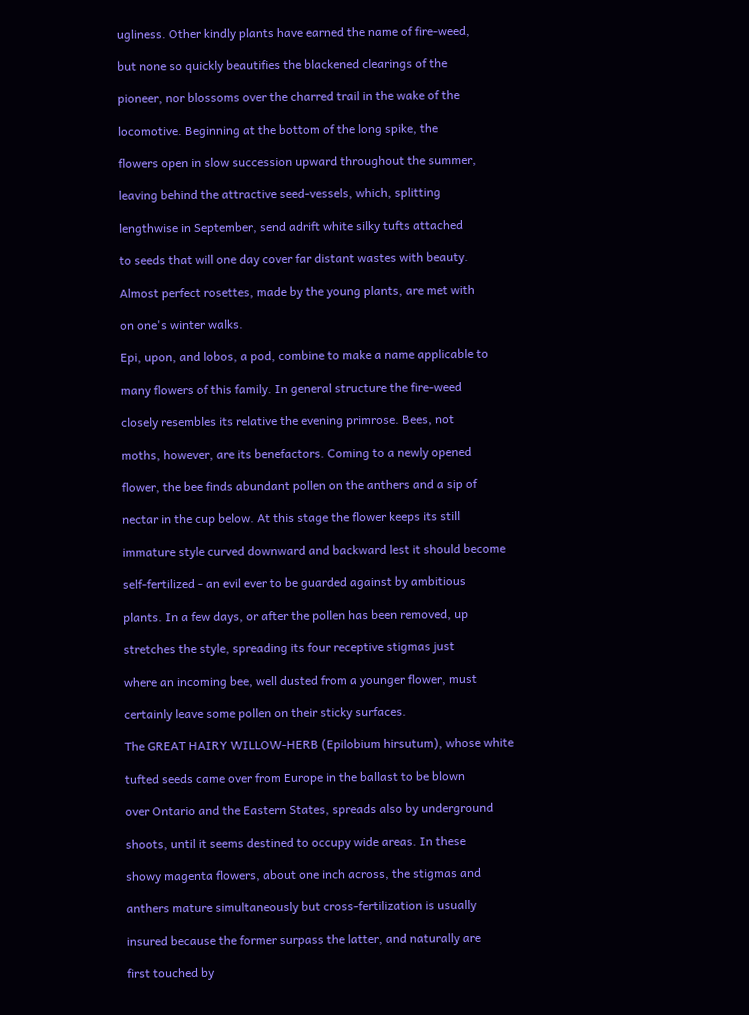ugliness. Other kindly plants have earned the name of fire-weed,

but none so quickly beautifies the blackened clearings of the

pioneer, nor blossoms over the charred trail in the wake of the

locomotive. Beginning at the bottom of the long spike, the

flowers open in slow succession upward throughout the summer,

leaving behind the attractive seed-vessels, which, splitting

lengthwise in September, send adrift white silky tufts attached

to seeds that will one day cover far distant wastes with beauty.

Almost perfect rosettes, made by the young plants, are met with

on one's winter walks.

Epi, upon, and lobos, a pod, combine to make a name applicable to

many flowers of this family. In general structure the fire-weed

closely resembles its relative the evening primrose. Bees, not

moths, however, are its benefactors. Coming to a newly opened

flower, the bee finds abundant pollen on the anthers and a sip of

nectar in the cup below. At this stage the flower keeps its still

immature style curved downward and backward lest it should become

self-fertilized - an evil ever to be guarded against by ambitious

plants. In a few days, or after the pollen has been removed, up

stretches the style, spreading its four receptive stigmas just

where an incoming bee, well dusted from a younger flower, must

certainly leave some pollen on their sticky surfaces.

The GREAT HAIRY WILLOW-HERB (Epilobium hirsutum), whose white

tufted seeds came over from Europe in the ballast to be blown

over Ontario and the Eastern States, spreads also by underground

shoots, until it seems destined to occupy wide areas. In these

showy magenta flowers, about one inch across, the stigmas and

anthers mature simultaneously but cross-fertilization is usually

insured because the former surpass the latter, and naturally are

first touched by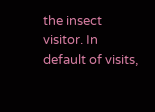the insect visitor. In default of visits,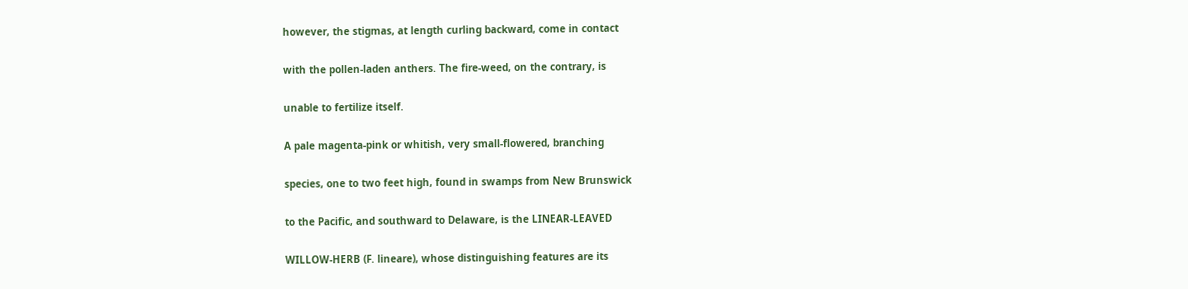however, the stigmas, at length curling backward, come in contact

with the pollen-laden anthers. The fire-weed, on the contrary, is

unable to fertilize itself.

A pale magenta-pink or whitish, very small-flowered, branching

species, one to two feet high, found in swamps from New Brunswick

to the Pacific, and southward to Delaware, is the LINEAR-LEAVED

WILLOW-HERB (F. lineare), whose distinguishing features are its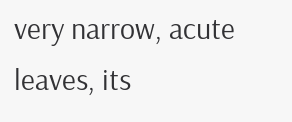very narrow, acute leaves, its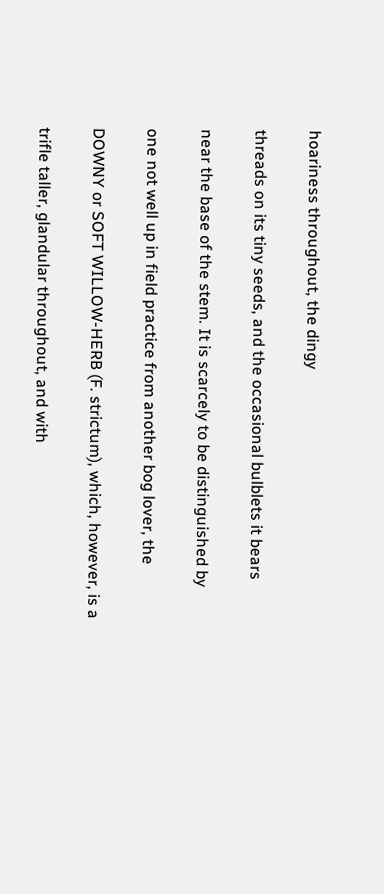hoariness throughout, the dingy

threads on its tiny seeds, and the occasional bulblets it bears

near the base of the stem. It is scarcely to be distinguished by

one not well up in field practice from another bog lover, the

DOWNY or SOFT WILLOW-HERB (F. strictum), which, however, is a

trifle taller, glandular throughout, and with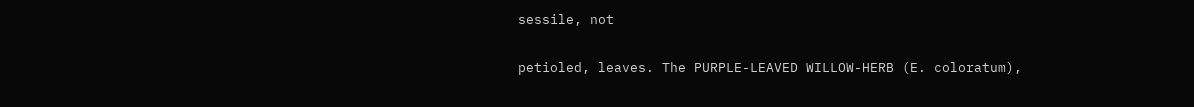sessile, not

petioled, leaves. The PURPLE-LEAVED WILLOW-HERB (E. coloratum),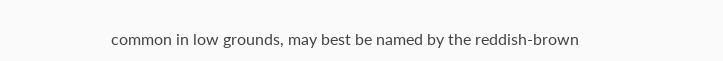common in low grounds, may best be named by the reddish-brown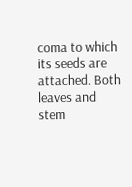coma to which its seeds are attached. Both leaves and stem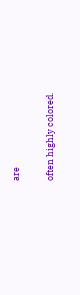are

often highly colored.